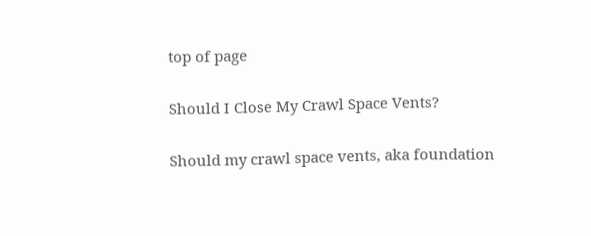top of page

Should I Close My Crawl Space Vents?

Should my crawl space vents, aka foundation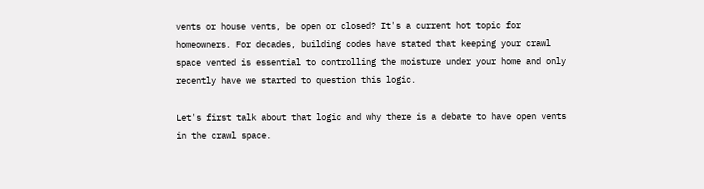vents or house vents, be open or closed? It's a current hot topic for homeowners. For decades, building codes have stated that keeping your crawl space vented is essential to controlling the moisture under your home and only recently have we started to question this logic.

Let's first talk about that logic and why there is a debate to have open vents in the crawl space.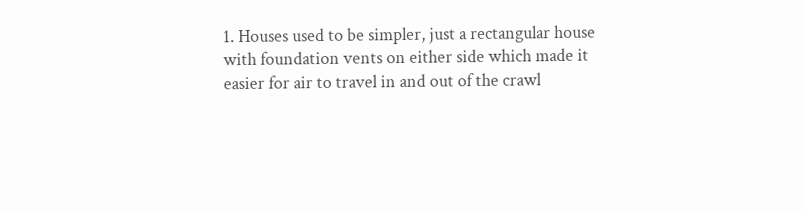1. Houses used to be simpler, just a rectangular house with foundation vents on either side which made it easier for air to travel in and out of the crawl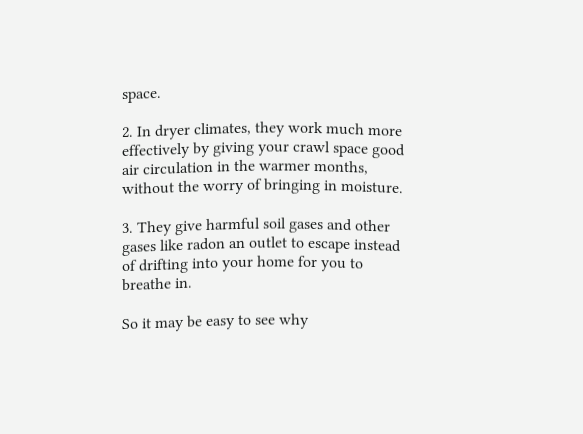space.

2. In dryer climates, they work much more effectively by giving your crawl space good air circulation in the warmer months, without the worry of bringing in moisture.

3. They give harmful soil gases and other gases like radon an outlet to escape instead of drifting into your home for you to breathe in.

So it may be easy to see why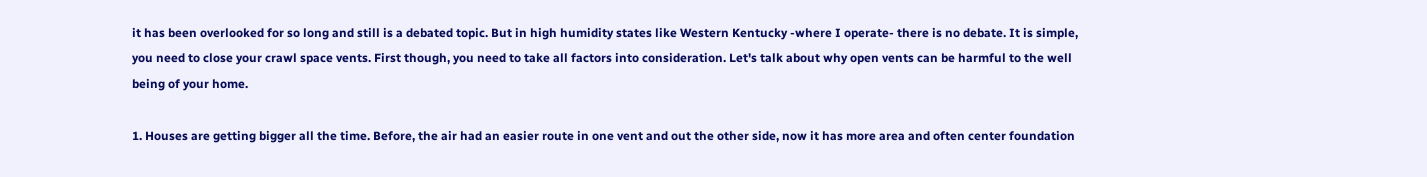it has been overlooked for so long and still is a debated topic. But in high humidity states like Western Kentucky -where I operate- there is no debate. It is simple, you need to close your crawl space vents. First though, you need to take all factors into consideration. Let's talk about why open vents can be harmful to the well being of your home.

1. Houses are getting bigger all the time. Before, the air had an easier route in one vent and out the other side, now it has more area and often center foundation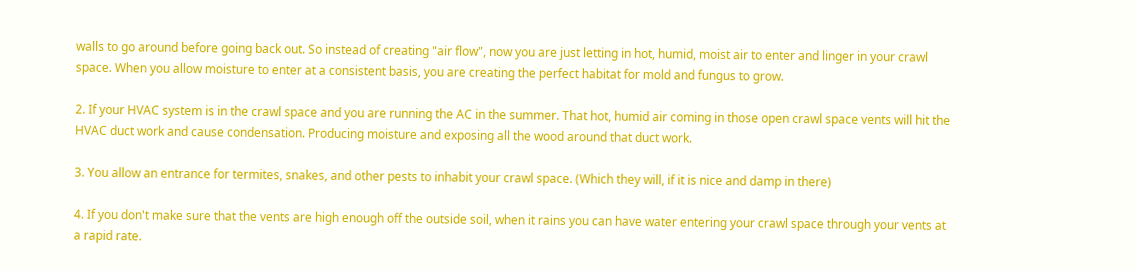walls to go around before going back out. So instead of creating "air flow", now you are just letting in hot, humid, moist air to enter and linger in your crawl space. When you allow moisture to enter at a consistent basis, you are creating the perfect habitat for mold and fungus to grow.

2. If your HVAC system is in the crawl space and you are running the AC in the summer. That hot, humid air coming in those open crawl space vents will hit the HVAC duct work and cause condensation. Producing moisture and exposing all the wood around that duct work.

3. You allow an entrance for termites, snakes, and other pests to inhabit your crawl space. (Which they will, if it is nice and damp in there)

4. If you don't make sure that the vents are high enough off the outside soil, when it rains you can have water entering your crawl space through your vents at a rapid rate.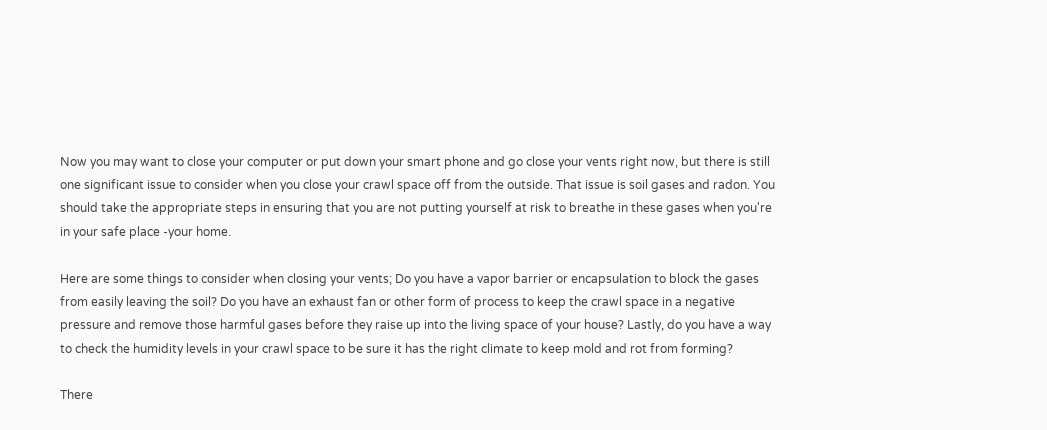Now you may want to close your computer or put down your smart phone and go close your vents right now, but there is still one significant issue to consider when you close your crawl space off from the outside. That issue is soil gases and radon. You should take the appropriate steps in ensuring that you are not putting yourself at risk to breathe in these gases when you're in your safe place -your home.

Here are some things to consider when closing your vents; Do you have a vapor barrier or encapsulation to block the gases from easily leaving the soil? Do you have an exhaust fan or other form of process to keep the crawl space in a negative pressure and remove those harmful gases before they raise up into the living space of your house? Lastly, do you have a way to check the humidity levels in your crawl space to be sure it has the right climate to keep mold and rot from forming?

There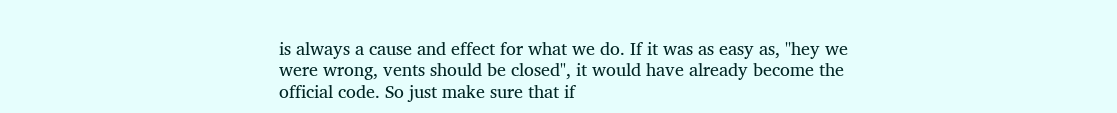is always a cause and effect for what we do. If it was as easy as, ''hey we were wrong, vents should be closed", it would have already become the official code. So just make sure that if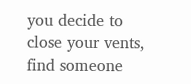you decide to close your vents, find someone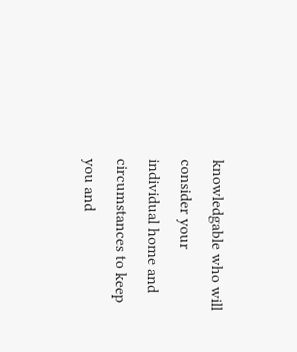knowledgable who will consider your individual home and circumstances to keep you and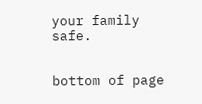your family safe.


bottom of page